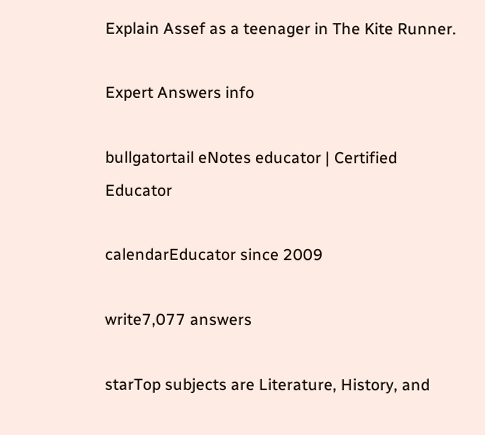Explain Assef as a teenager in The Kite Runner.

Expert Answers info

bullgatortail eNotes educator | Certified Educator

calendarEducator since 2009

write7,077 answers

starTop subjects are Literature, History, and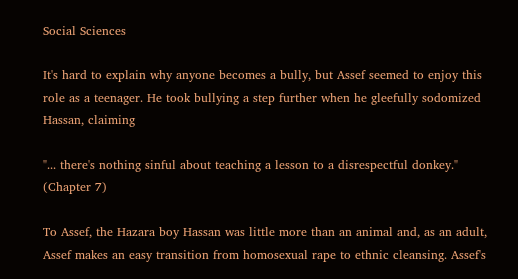Social Sciences

It's hard to explain why anyone becomes a bully, but Assef seemed to enjoy this role as a teenager. He took bullying a step further when he gleefully sodomized Hassan, claiming

"... there's nothing sinful about teaching a lesson to a disrespectful donkey."  (Chapter 7)

To Assef, the Hazara boy Hassan was little more than an animal and, as an adult, Assef makes an easy transition from homosexual rape to ethnic cleansing. Assef's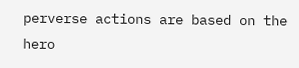perverse actions are based on the hero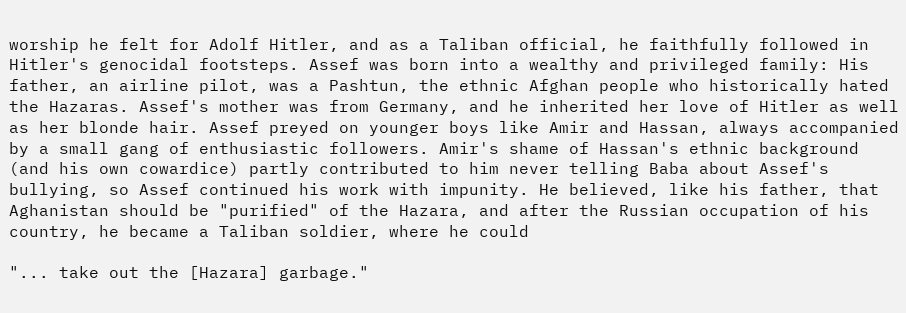worship he felt for Adolf Hitler, and as a Taliban official, he faithfully followed in Hitler's genocidal footsteps. Assef was born into a wealthy and privileged family: His father, an airline pilot, was a Pashtun, the ethnic Afghan people who historically hated the Hazaras. Assef's mother was from Germany, and he inherited her love of Hitler as well as her blonde hair. Assef preyed on younger boys like Amir and Hassan, always accompanied by a small gang of enthusiastic followers. Amir's shame of Hassan's ethnic background (and his own cowardice) partly contributed to him never telling Baba about Assef's bullying, so Assef continued his work with impunity. He believed, like his father, that Aghanistan should be "purified" of the Hazara, and after the Russian occupation of his country, he became a Taliban soldier, where he could

"... take out the [Hazara] garbage."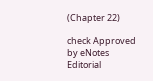(Chapter 22)

check Approved by eNotes Editorial